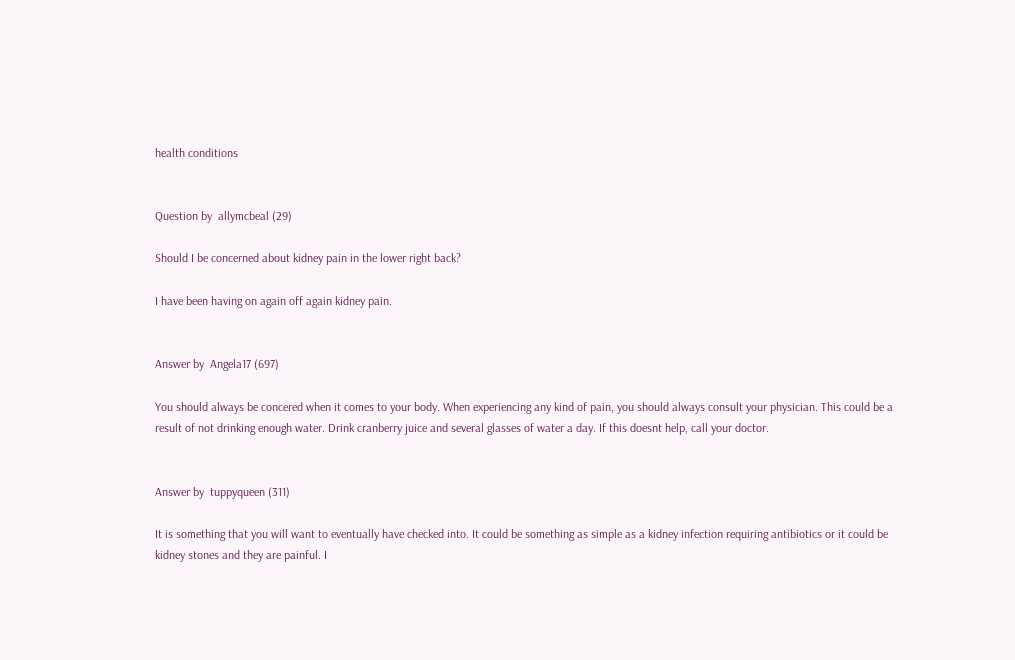health conditions


Question by  allymcbeal (29)

Should I be concerned about kidney pain in the lower right back?

I have been having on again off again kidney pain.


Answer by  Angela17 (697)

You should always be concered when it comes to your body. When experiencing any kind of pain, you should always consult your physician. This could be a result of not drinking enough water. Drink cranberry juice and several glasses of water a day. If this doesnt help, call your doctor.


Answer by  tuppyqueen (311)

It is something that you will want to eventually have checked into. It could be something as simple as a kidney infection requiring antibiotics or it could be kidney stones and they are painful. I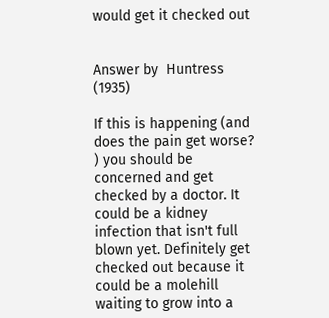would get it checked out


Answer by  Huntress (1935)

If this is happening (and does the pain get worse? ) you should be concerned and get checked by a doctor. It could be a kidney infection that isn't full blown yet. Definitely get checked out because it could be a molehill waiting to grow into a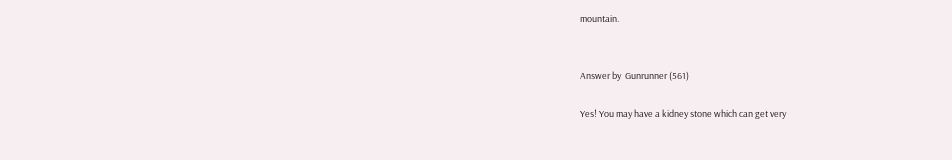mountain.


Answer by  Gunrunner (561)

Yes! You may have a kidney stone which can get very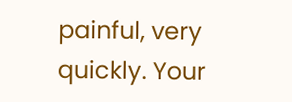painful, very quickly. Your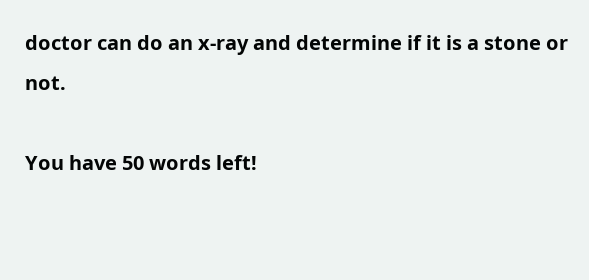doctor can do an x-ray and determine if it is a stone or not.

You have 50 words left!